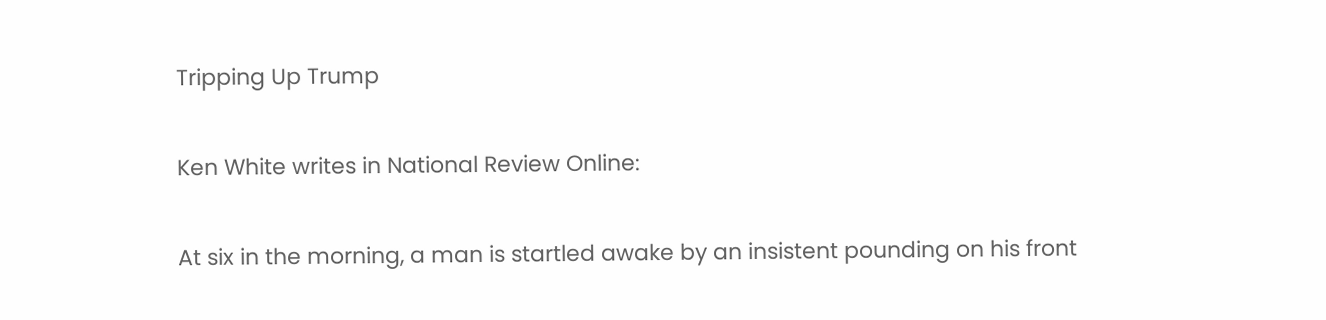Tripping Up Trump

Ken White writes in National Review Online:

At six in the morning, a man is startled awake by an insistent pounding on his front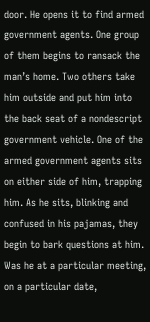door. He opens it to find armed government agents. One group of them begins to ransack the man’s home. Two others take him outside and put him into the back seat of a nondescript government vehicle. One of the armed government agents sits on either side of him, trapping him. As he sits, blinking and confused in his pajamas, they begin to bark questions at him. Was he at a particular meeting, on a particular date,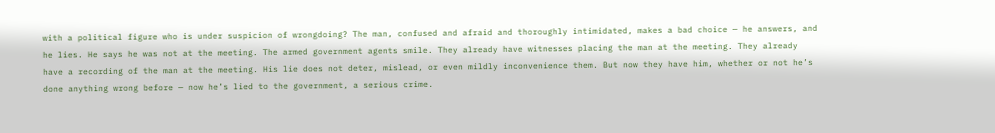with a political figure who is under suspicion of wrongdoing? The man, confused and afraid and thoroughly intimidated, makes a bad choice — he answers, and he lies. He says he was not at the meeting. The armed government agents smile. They already have witnesses placing the man at the meeting. They already have a recording of the man at the meeting. His lie does not deter, mislead, or even mildly inconvenience them. But now they have him, whether or not he’s done anything wrong before — now he’s lied to the government, a serious crime.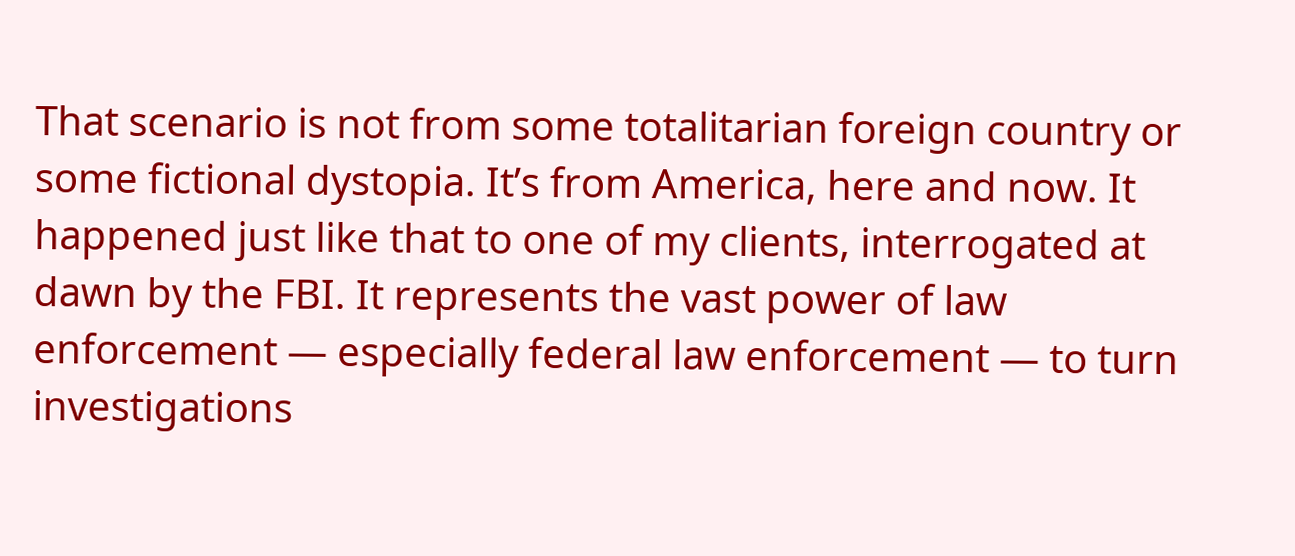That scenario is not from some totalitarian foreign country or some fictional dystopia. It’s from America, here and now. It happened just like that to one of my clients, interrogated at dawn by the FBI. It represents the vast power of law enforcement — especially federal law enforcement — to turn investigations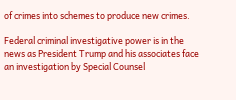of crimes into schemes to produce new crimes.

Federal criminal investigative power is in the news as President Trump and his associates face an investigation by Special Counsel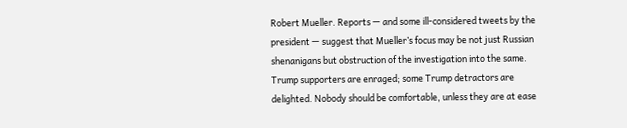Robert Mueller. Reports — and some ill-considered tweets by the president — suggest that Mueller’s focus may be not just Russian shenanigans but obstruction of the investigation into the same. Trump supporters are enraged; some Trump detractors are delighted. Nobody should be comfortable, unless they are at ease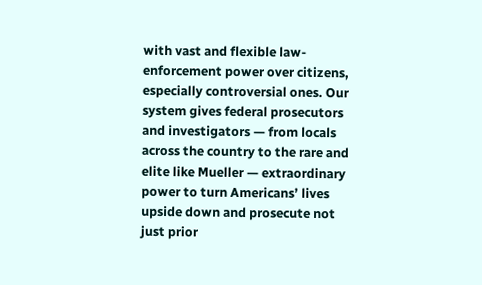with vast and flexible law-enforcement power over citizens, especially controversial ones. Our system gives federal prosecutors and investigators — from locals across the country to the rare and elite like Mueller — extraordinary power to turn Americans’ lives upside down and prosecute not just prior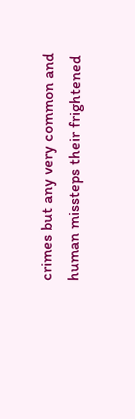crimes but any very common and human missteps their frightened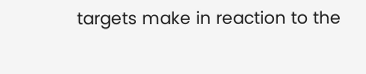targets make in reaction to the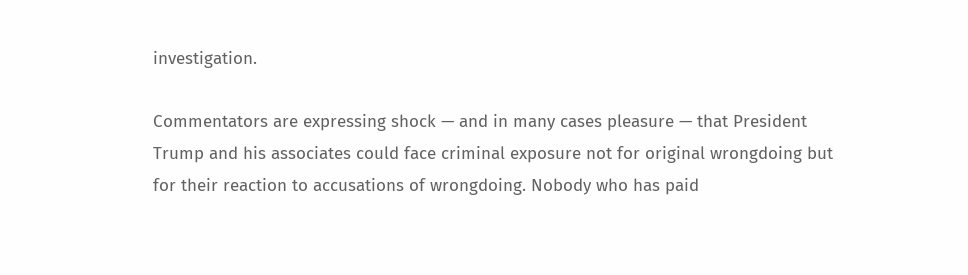investigation.

Commentators are expressing shock — and in many cases pleasure — that President Trump and his associates could face criminal exposure not for original wrongdoing but for their reaction to accusations of wrongdoing. Nobody who has paid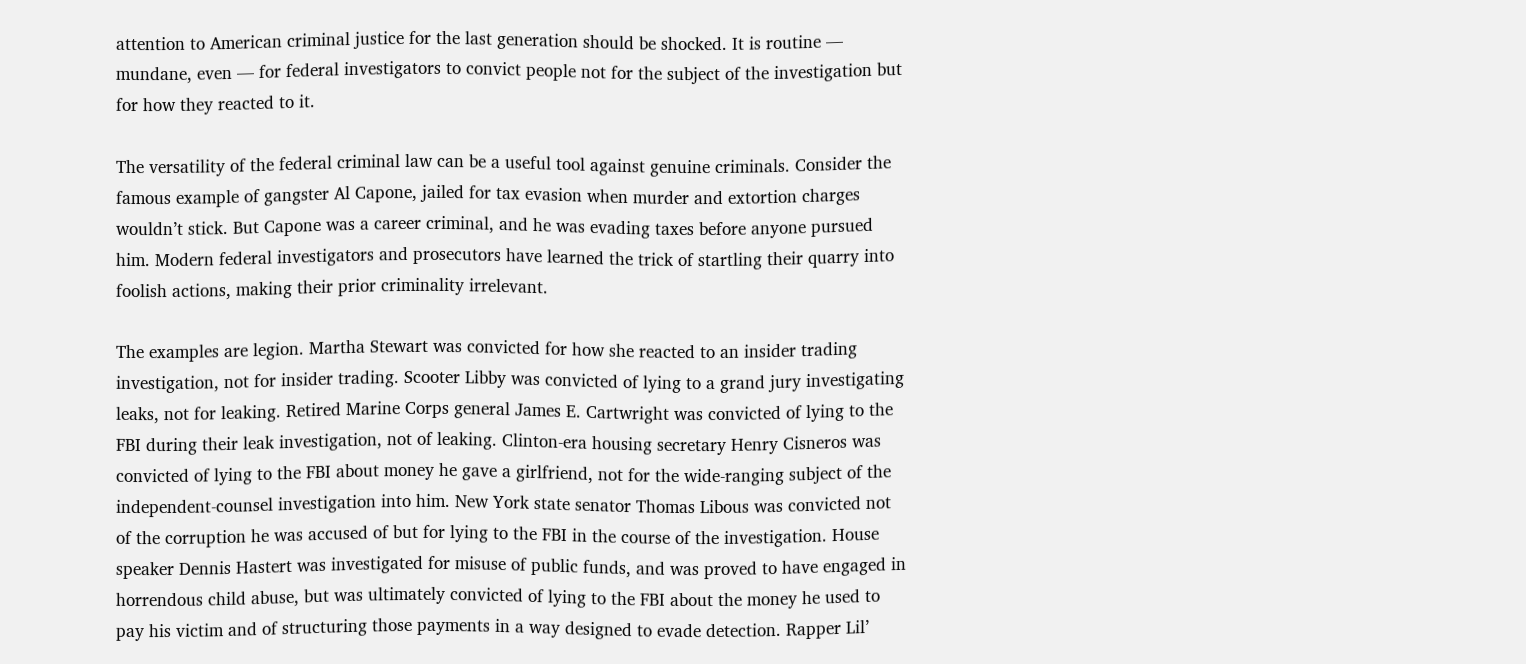attention to American criminal justice for the last generation should be shocked. It is routine — mundane, even — for federal investigators to convict people not for the subject of the investigation but for how they reacted to it.

The versatility of the federal criminal law can be a useful tool against genuine criminals. Consider the famous example of gangster Al Capone, jailed for tax evasion when murder and extortion charges wouldn’t stick. But Capone was a career criminal, and he was evading taxes before anyone pursued him. Modern federal investigators and prosecutors have learned the trick of startling their quarry into foolish actions, making their prior criminality irrelevant.

The examples are legion. Martha Stewart was convicted for how she reacted to an insider trading investigation, not for insider trading. Scooter Libby was convicted of lying to a grand jury investigating leaks, not for leaking. Retired Marine Corps general James E. Cartwright was convicted of lying to the FBI during their leak investigation, not of leaking. Clinton-era housing secretary Henry Cisneros was convicted of lying to the FBI about money he gave a girlfriend, not for the wide-ranging subject of the independent-counsel investigation into him. New York state senator Thomas Libous was convicted not of the corruption he was accused of but for lying to the FBI in the course of the investigation. House speaker Dennis Hastert was investigated for misuse of public funds, and was proved to have engaged in horrendous child abuse, but was ultimately convicted of lying to the FBI about the money he used to pay his victim and of structuring those payments in a way designed to evade detection. Rapper Lil’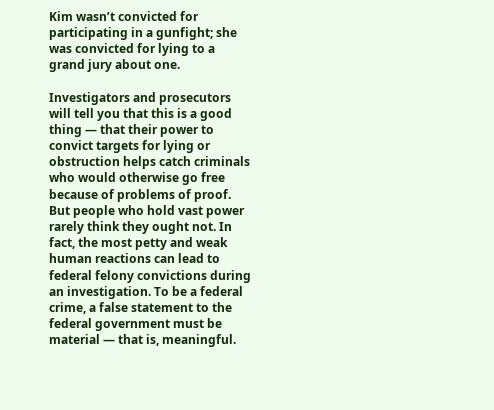Kim wasn’t convicted for participating in a gunfight; she was convicted for lying to a grand jury about one.

Investigators and prosecutors will tell you that this is a good thing — that their power to convict targets for lying or obstruction helps catch criminals who would otherwise go free because of problems of proof. But people who hold vast power rarely think they ought not. In fact, the most petty and weak human reactions can lead to federal felony convictions during an investigation. To be a federal crime, a false statement to the federal government must be material — that is, meaningful.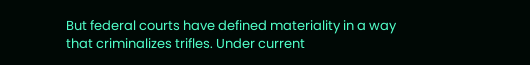But federal courts have defined materiality in a way that criminalizes trifles. Under current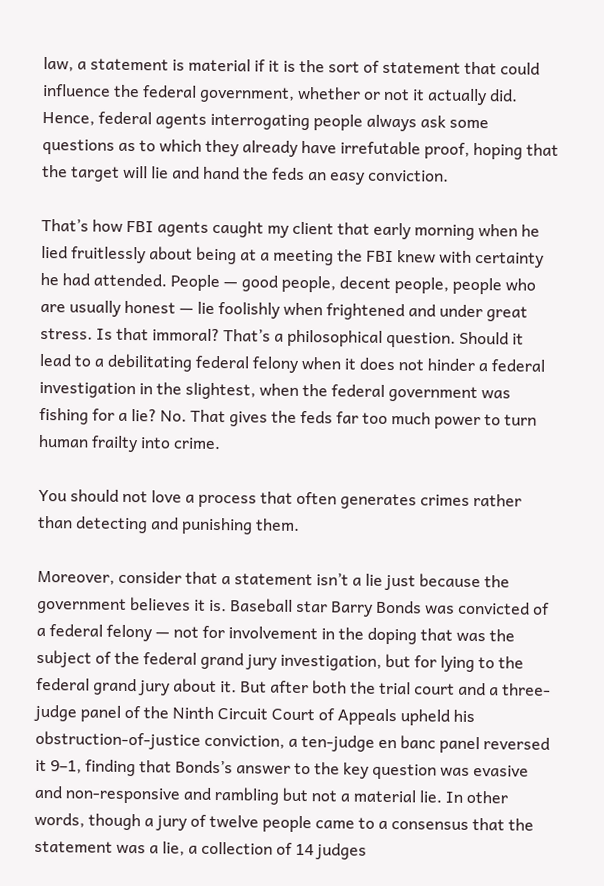law, a statement is material if it is the sort of statement that could influence the federal government, whether or not it actually did. Hence, federal agents interrogating people always ask some questions as to which they already have irrefutable proof, hoping that the target will lie and hand the feds an easy conviction.

That’s how FBI agents caught my client that early morning when he lied fruitlessly about being at a meeting the FBI knew with certainty he had attended. People — good people, decent people, people who are usually honest — lie foolishly when frightened and under great stress. Is that immoral? That’s a philosophical question. Should it lead to a debilitating federal felony when it does not hinder a federal investigation in the slightest, when the federal government was fishing for a lie? No. That gives the feds far too much power to turn human frailty into crime.

You should not love a process that often generates crimes rather than detecting and punishing them.

Moreover, consider that a statement isn’t a lie just because the government believes it is. Baseball star Barry Bonds was convicted of a federal felony — not for involvement in the doping that was the subject of the federal grand jury investigation, but for lying to the federal grand jury about it. But after both the trial court and a three-judge panel of the Ninth Circuit Court of Appeals upheld his obstruction-of-justice conviction, a ten-judge en banc panel reversed it 9–1, finding that Bonds’s answer to the key question was evasive and non-responsive and rambling but not a material lie. In other words, though a jury of twelve people came to a consensus that the statement was a lie, a collection of 14 judges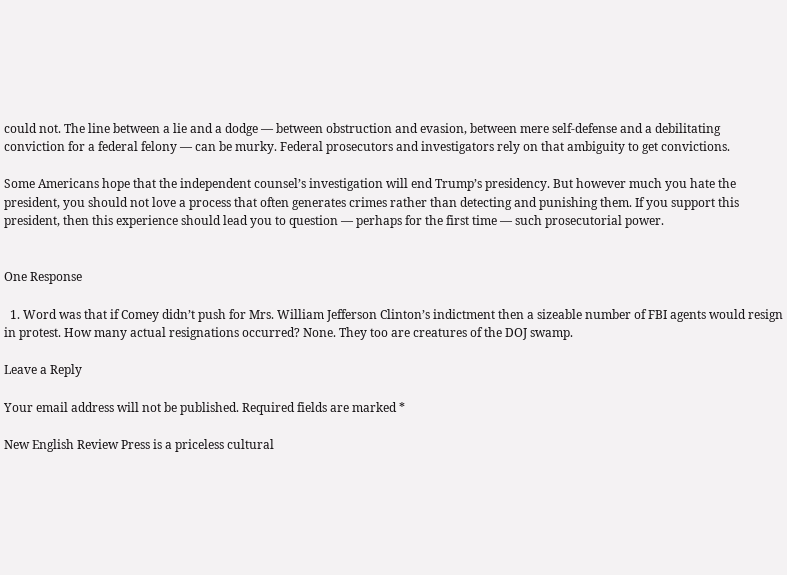could not. The line between a lie and a dodge — between obstruction and evasion, between mere self-defense and a debilitating conviction for a federal felony — can be murky. Federal prosecutors and investigators rely on that ambiguity to get convictions.

Some Americans hope that the independent counsel’s investigation will end Trump’s presidency. But however much you hate the president, you should not love a process that often generates crimes rather than detecting and punishing them. If you support this president, then this experience should lead you to question — perhaps for the first time — such prosecutorial power.


One Response

  1. Word was that if Comey didn’t push for Mrs. William Jefferson Clinton’s indictment then a sizeable number of FBI agents would resign in protest. How many actual resignations occurred? None. They too are creatures of the DOJ swamp.

Leave a Reply

Your email address will not be published. Required fields are marked *

New English Review Press is a priceless cultural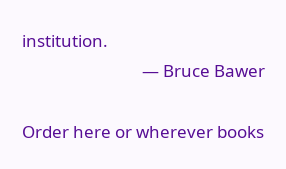institution.
                              — Bruce Bawer

Order here or wherever books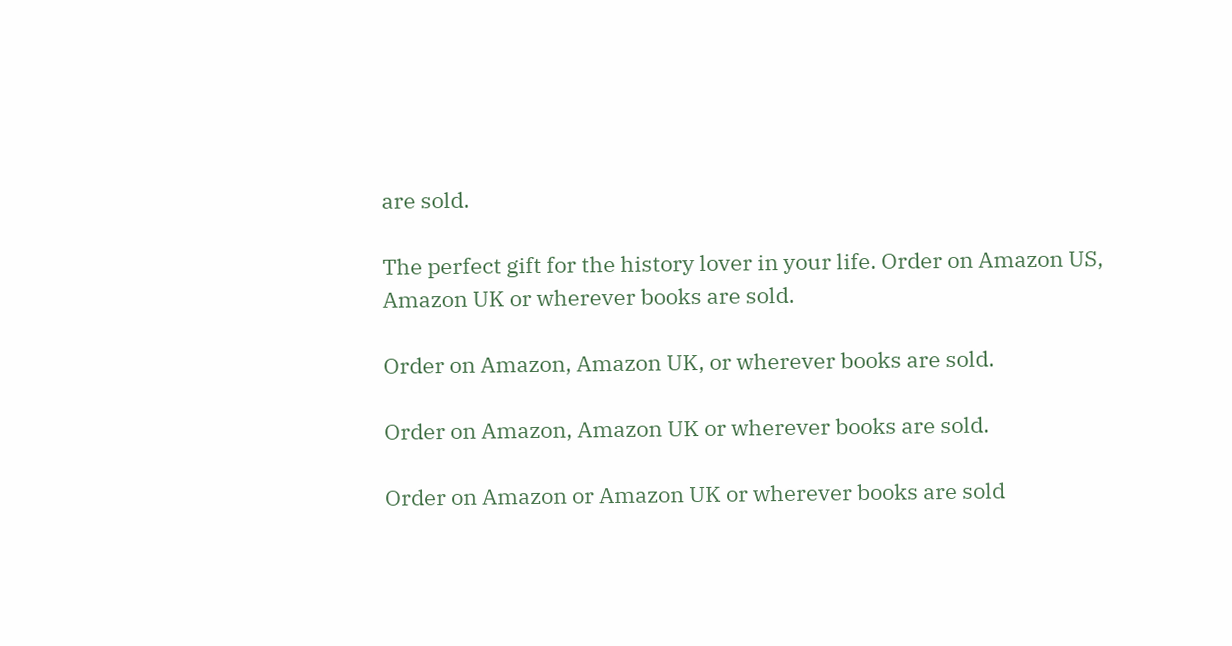are sold.

The perfect gift for the history lover in your life. Order on Amazon US, Amazon UK or wherever books are sold.

Order on Amazon, Amazon UK, or wherever books are sold.

Order on Amazon, Amazon UK or wherever books are sold.

Order on Amazon or Amazon UK or wherever books are sold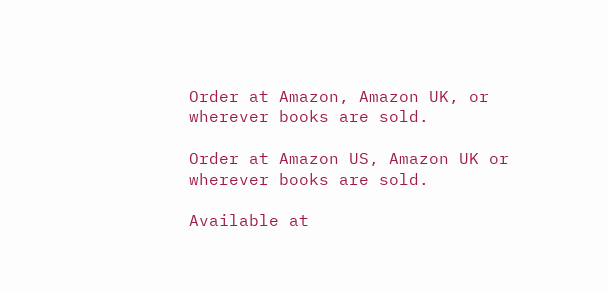Order at Amazon, Amazon UK, or wherever books are sold.

Order at Amazon US, Amazon UK or wherever books are sold.

Available at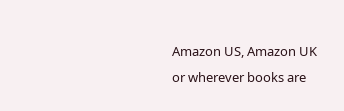Amazon US, Amazon UK or wherever books are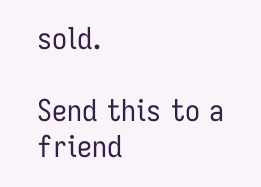sold.

Send this to a friend